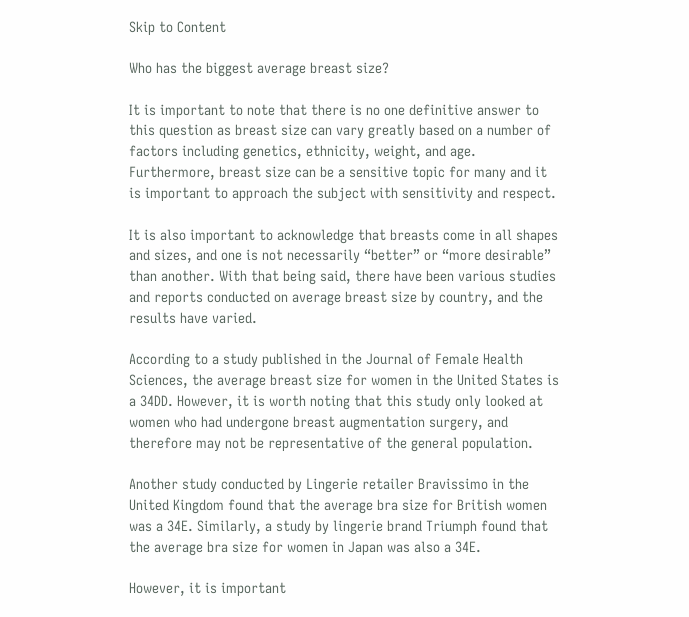Skip to Content

Who has the biggest average breast size?

It is important to note that there is no one definitive answer to this question as breast size can vary greatly based on a number of factors including genetics, ethnicity, weight, and age. Furthermore, breast size can be a sensitive topic for many and it is important to approach the subject with sensitivity and respect.

It is also important to acknowledge that breasts come in all shapes and sizes, and one is not necessarily “better” or “more desirable” than another. With that being said, there have been various studies and reports conducted on average breast size by country, and the results have varied.

According to a study published in the Journal of Female Health Sciences, the average breast size for women in the United States is a 34DD. However, it is worth noting that this study only looked at women who had undergone breast augmentation surgery, and therefore may not be representative of the general population.

Another study conducted by Lingerie retailer Bravissimo in the United Kingdom found that the average bra size for British women was a 34E. Similarly, a study by lingerie brand Triumph found that the average bra size for women in Japan was also a 34E.

However, it is important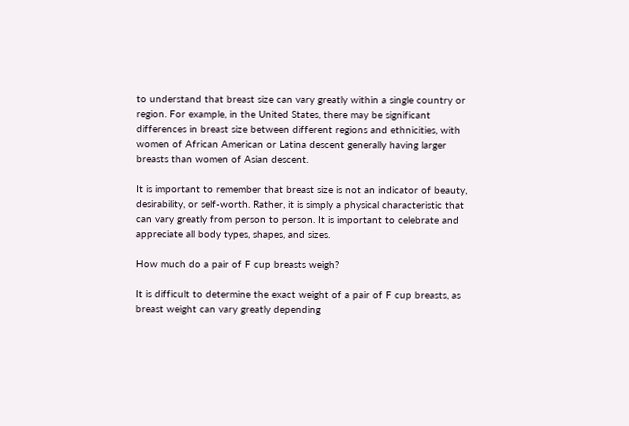to understand that breast size can vary greatly within a single country or region. For example, in the United States, there may be significant differences in breast size between different regions and ethnicities, with women of African American or Latina descent generally having larger breasts than women of Asian descent.

It is important to remember that breast size is not an indicator of beauty, desirability, or self-worth. Rather, it is simply a physical characteristic that can vary greatly from person to person. It is important to celebrate and appreciate all body types, shapes, and sizes.

How much do a pair of F cup breasts weigh?

It is difficult to determine the exact weight of a pair of F cup breasts, as breast weight can vary greatly depending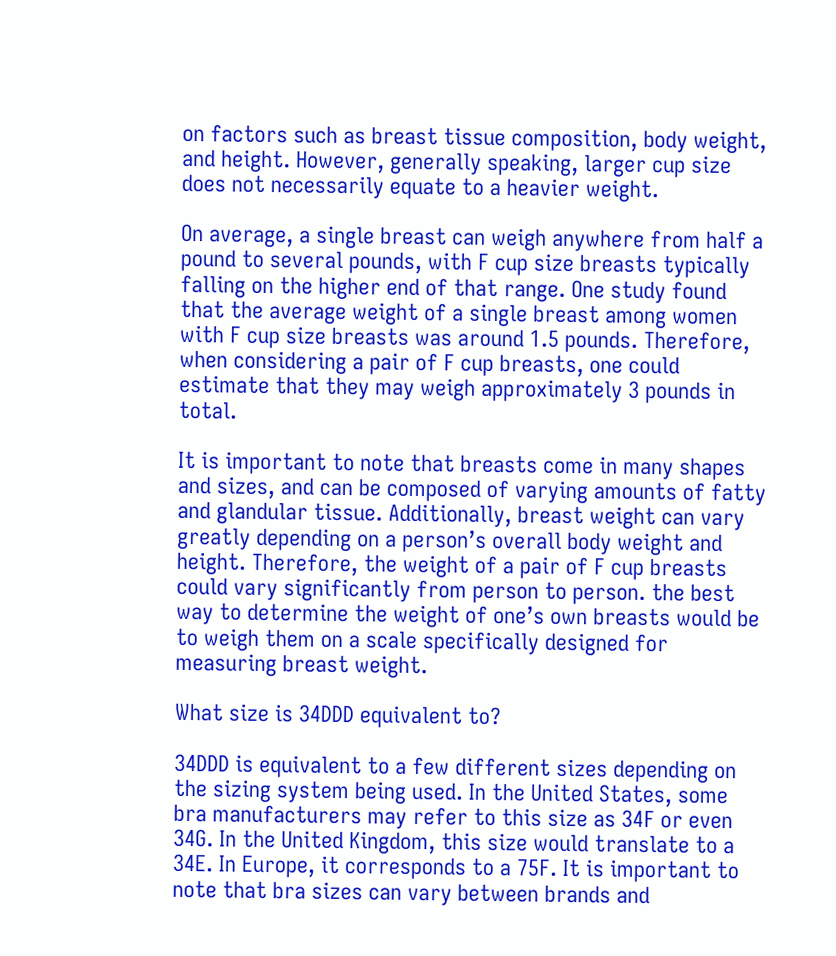on factors such as breast tissue composition, body weight, and height. However, generally speaking, larger cup size does not necessarily equate to a heavier weight.

On average, a single breast can weigh anywhere from half a pound to several pounds, with F cup size breasts typically falling on the higher end of that range. One study found that the average weight of a single breast among women with F cup size breasts was around 1.5 pounds. Therefore, when considering a pair of F cup breasts, one could estimate that they may weigh approximately 3 pounds in total.

It is important to note that breasts come in many shapes and sizes, and can be composed of varying amounts of fatty and glandular tissue. Additionally, breast weight can vary greatly depending on a person’s overall body weight and height. Therefore, the weight of a pair of F cup breasts could vary significantly from person to person. the best way to determine the weight of one’s own breasts would be to weigh them on a scale specifically designed for measuring breast weight.

What size is 34DDD equivalent to?

34DDD is equivalent to a few different sizes depending on the sizing system being used. In the United States, some bra manufacturers may refer to this size as 34F or even 34G. In the United Kingdom, this size would translate to a 34E. In Europe, it corresponds to a 75F. It is important to note that bra sizes can vary between brands and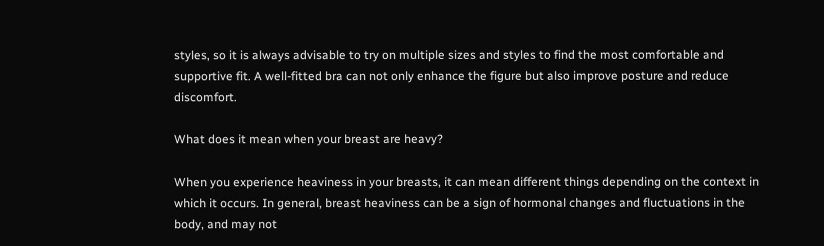styles, so it is always advisable to try on multiple sizes and styles to find the most comfortable and supportive fit. A well-fitted bra can not only enhance the figure but also improve posture and reduce discomfort.

What does it mean when your breast are heavy?

When you experience heaviness in your breasts, it can mean different things depending on the context in which it occurs. In general, breast heaviness can be a sign of hormonal changes and fluctuations in the body, and may not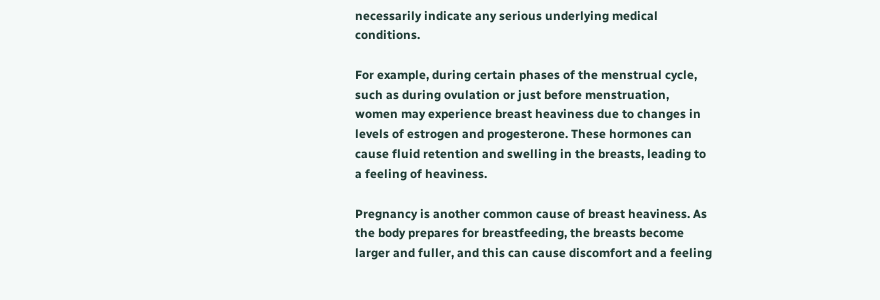necessarily indicate any serious underlying medical conditions.

For example, during certain phases of the menstrual cycle, such as during ovulation or just before menstruation, women may experience breast heaviness due to changes in levels of estrogen and progesterone. These hormones can cause fluid retention and swelling in the breasts, leading to a feeling of heaviness.

Pregnancy is another common cause of breast heaviness. As the body prepares for breastfeeding, the breasts become larger and fuller, and this can cause discomfort and a feeling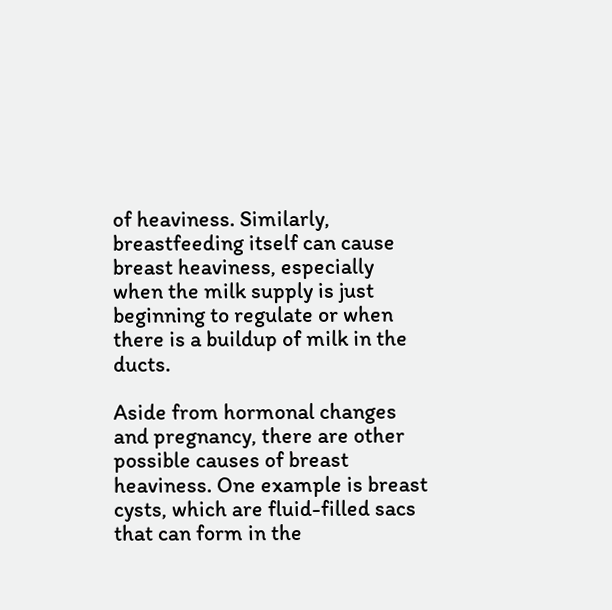of heaviness. Similarly, breastfeeding itself can cause breast heaviness, especially when the milk supply is just beginning to regulate or when there is a buildup of milk in the ducts.

Aside from hormonal changes and pregnancy, there are other possible causes of breast heaviness. One example is breast cysts, which are fluid-filled sacs that can form in the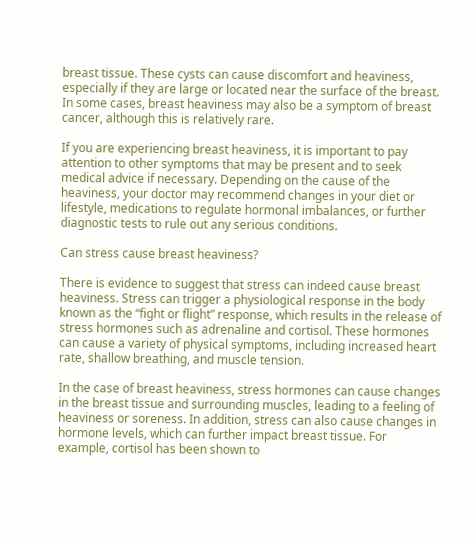breast tissue. These cysts can cause discomfort and heaviness, especially if they are large or located near the surface of the breast. In some cases, breast heaviness may also be a symptom of breast cancer, although this is relatively rare.

If you are experiencing breast heaviness, it is important to pay attention to other symptoms that may be present and to seek medical advice if necessary. Depending on the cause of the heaviness, your doctor may recommend changes in your diet or lifestyle, medications to regulate hormonal imbalances, or further diagnostic tests to rule out any serious conditions.

Can stress cause breast heaviness?

There is evidence to suggest that stress can indeed cause breast heaviness. Stress can trigger a physiological response in the body known as the “fight or flight” response, which results in the release of stress hormones such as adrenaline and cortisol. These hormones can cause a variety of physical symptoms, including increased heart rate, shallow breathing, and muscle tension.

In the case of breast heaviness, stress hormones can cause changes in the breast tissue and surrounding muscles, leading to a feeling of heaviness or soreness. In addition, stress can also cause changes in hormone levels, which can further impact breast tissue. For example, cortisol has been shown to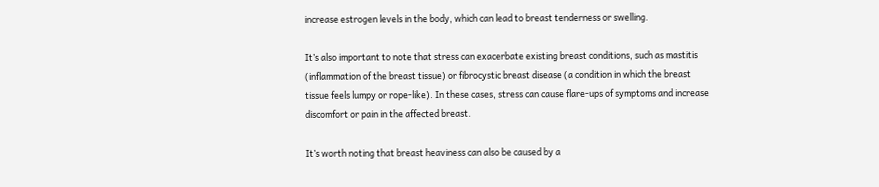increase estrogen levels in the body, which can lead to breast tenderness or swelling.

It’s also important to note that stress can exacerbate existing breast conditions, such as mastitis (inflammation of the breast tissue) or fibrocystic breast disease (a condition in which the breast tissue feels lumpy or rope-like). In these cases, stress can cause flare-ups of symptoms and increase discomfort or pain in the affected breast.

It’s worth noting that breast heaviness can also be caused by a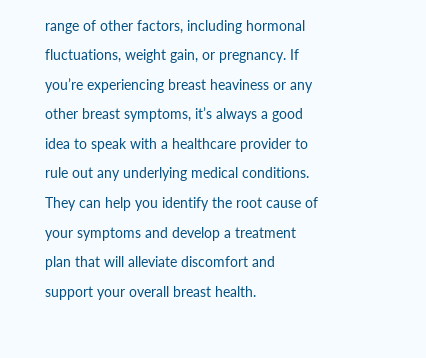range of other factors, including hormonal fluctuations, weight gain, or pregnancy. If you’re experiencing breast heaviness or any other breast symptoms, it’s always a good idea to speak with a healthcare provider to rule out any underlying medical conditions. They can help you identify the root cause of your symptoms and develop a treatment plan that will alleviate discomfort and support your overall breast health.